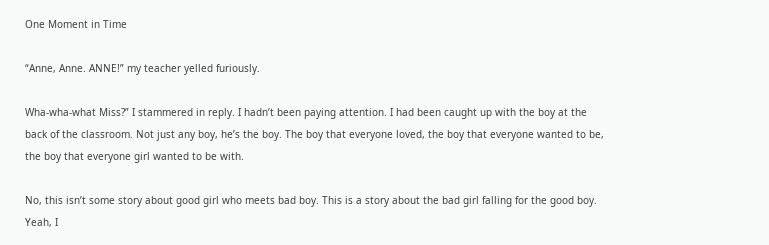One Moment in Time

“Anne, Anne. ANNE!” my teacher yelled furiously.

Wha-wha-what Miss?” I stammered in reply. I hadn’t been paying attention. I had been caught up with the boy at the back of the classroom. Not just any boy, he’s the boy. The boy that everyone loved, the boy that everyone wanted to be, the boy that everyone girl wanted to be with.

No, this isn’t some story about good girl who meets bad boy. This is a story about the bad girl falling for the good boy. Yeah, I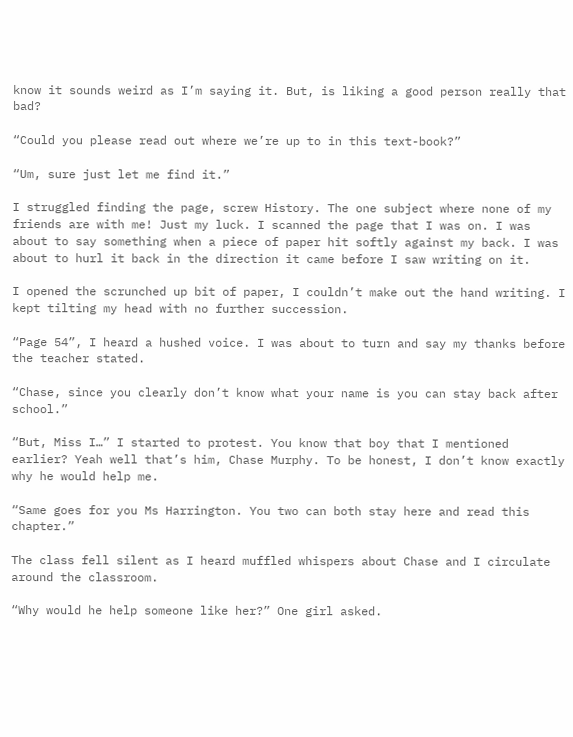know it sounds weird as I’m saying it. But, is liking a good person really that bad?

“Could you please read out where we’re up to in this text-book?”

“Um, sure just let me find it.”

I struggled finding the page, screw History. The one subject where none of my friends are with me! Just my luck. I scanned the page that I was on. I was about to say something when a piece of paper hit softly against my back. I was about to hurl it back in the direction it came before I saw writing on it.

I opened the scrunched up bit of paper, I couldn’t make out the hand writing. I kept tilting my head with no further succession.

“Page 54”, I heard a hushed voice. I was about to turn and say my thanks before the teacher stated.

“Chase, since you clearly don’t know what your name is you can stay back after school.”

“But, Miss I…” I started to protest. You know that boy that I mentioned earlier? Yeah well that’s him, Chase Murphy. To be honest, I don’t know exactly why he would help me.

“Same goes for you Ms Harrington. You two can both stay here and read this chapter.”

The class fell silent as I heard muffled whispers about Chase and I circulate around the classroom.

“Why would he help someone like her?” One girl asked.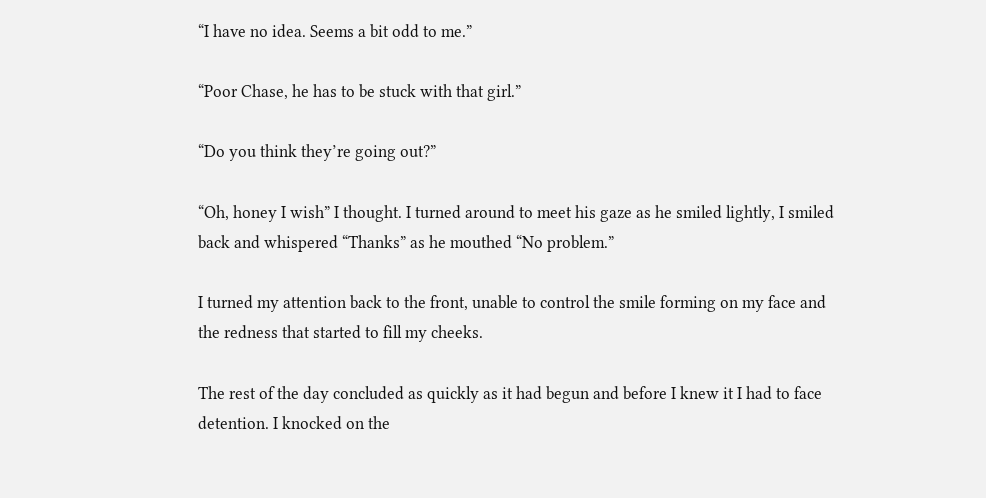“I have no idea. Seems a bit odd to me.”

“Poor Chase, he has to be stuck with that girl.”

“Do you think they’re going out?”

“Oh, honey I wish” I thought. I turned around to meet his gaze as he smiled lightly, I smiled back and whispered “Thanks” as he mouthed “No problem.”

I turned my attention back to the front, unable to control the smile forming on my face and the redness that started to fill my cheeks.

The rest of the day concluded as quickly as it had begun and before I knew it I had to face detention. I knocked on the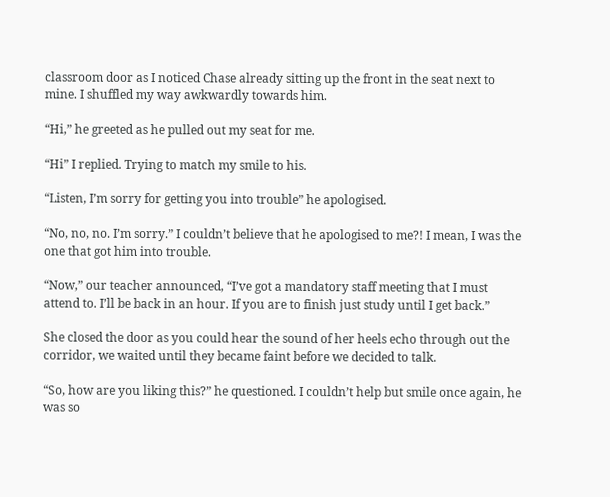classroom door as I noticed Chase already sitting up the front in the seat next to mine. I shuffled my way awkwardly towards him.

“Hi,” he greeted as he pulled out my seat for me.

“Hi” I replied. Trying to match my smile to his.

“Listen, I’m sorry for getting you into trouble” he apologised.

“No, no, no. I’m sorry.” I couldn’t believe that he apologised to me?! I mean, I was the one that got him into trouble.

“Now,” our teacher announced, “I’ve got a mandatory staff meeting that I must attend to. I’ll be back in an hour. If you are to finish just study until I get back.”

She closed the door as you could hear the sound of her heels echo through out the corridor, we waited until they became faint before we decided to talk.

“So, how are you liking this?” he questioned. I couldn’t help but smile once again, he was so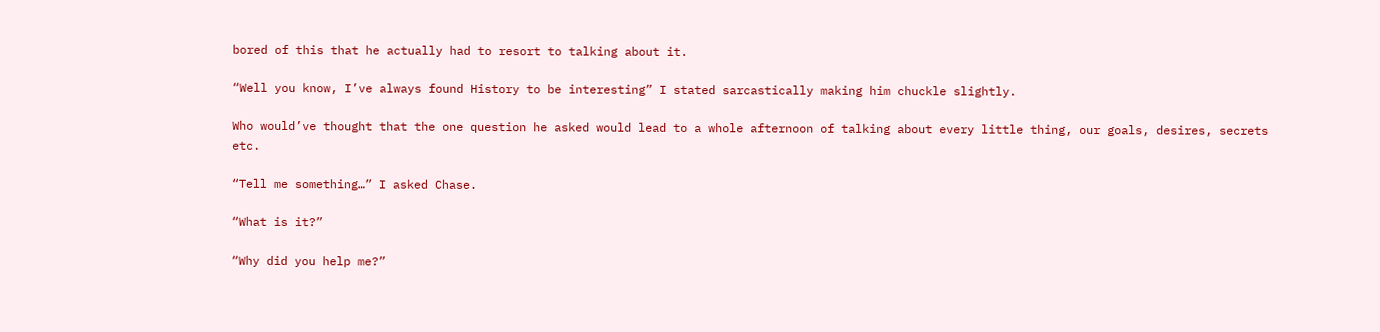bored of this that he actually had to resort to talking about it.

“Well you know, I’ve always found History to be interesting” I stated sarcastically making him chuckle slightly.

Who would’ve thought that the one question he asked would lead to a whole afternoon of talking about every little thing, our goals, desires, secrets etc.

“Tell me something…” I asked Chase.

“What is it?”

“Why did you help me?”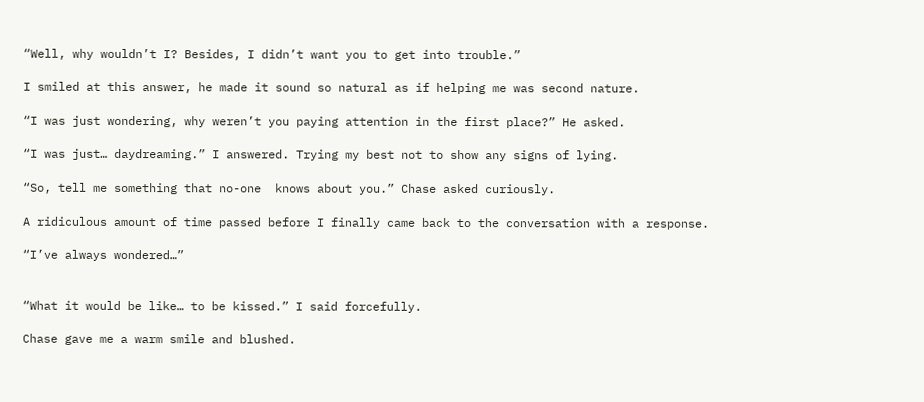“Well, why wouldn’t I? Besides, I didn’t want you to get into trouble.”

I smiled at this answer, he made it sound so natural as if helping me was second nature.

“I was just wondering, why weren’t you paying attention in the first place?” He asked.

“I was just… daydreaming.” I answered. Trying my best not to show any signs of lying.

“So, tell me something that no-one  knows about you.” Chase asked curiously.

A ridiculous amount of time passed before I finally came back to the conversation with a response.

“I’ve always wondered…”


“What it would be like… to be kissed.” I said forcefully.

Chase gave me a warm smile and blushed.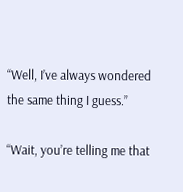“Well, I’ve always wondered the same thing I guess.”

“Wait, you’re telling me that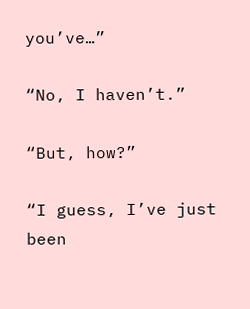you’ve…”

“No, I haven’t.”

“But, how?”

“I guess, I’ve just been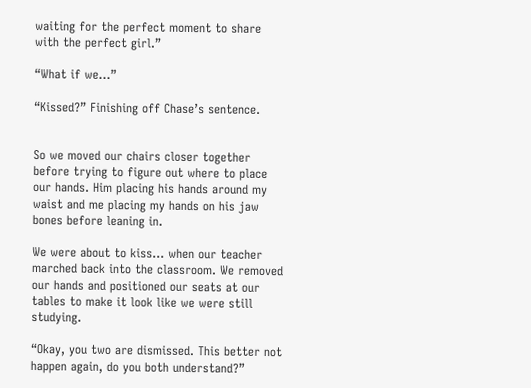waiting for the perfect moment to share with the perfect girl.”

“What if we…”

“Kissed?” Finishing off Chase’s sentence.


So we moved our chairs closer together before trying to figure out where to place our hands. Him placing his hands around my waist and me placing my hands on his jaw bones before leaning in.

We were about to kiss… when our teacher marched back into the classroom. We removed our hands and positioned our seats at our tables to make it look like we were still studying.

“Okay, you two are dismissed. This better not happen again, do you both understand?”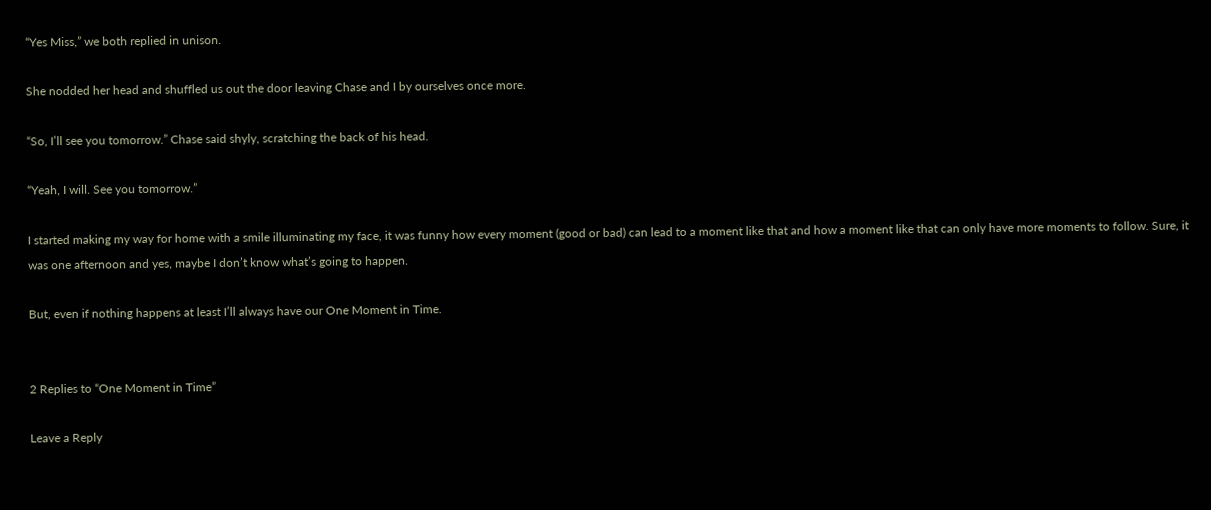“Yes Miss,” we both replied in unison.

She nodded her head and shuffled us out the door leaving Chase and I by ourselves once more.

“So, I’ll see you tomorrow.” Chase said shyly, scratching the back of his head.

“Yeah, I will. See you tomorrow.”

I started making my way for home with a smile illuminating my face, it was funny how every moment (good or bad) can lead to a moment like that and how a moment like that can only have more moments to follow. Sure, it was one afternoon and yes, maybe I don’t know what’s going to happen.

But, even if nothing happens at least I’ll always have our One Moment in Time.


2 Replies to “One Moment in Time”

Leave a Reply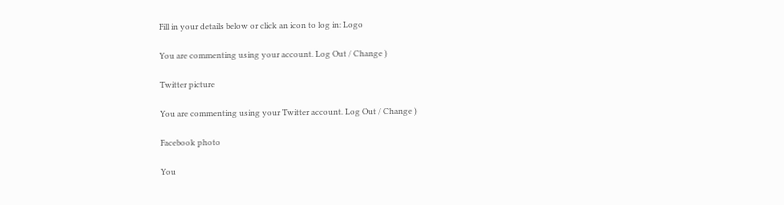Fill in your details below or click an icon to log in: Logo

You are commenting using your account. Log Out / Change )

Twitter picture

You are commenting using your Twitter account. Log Out / Change )

Facebook photo

You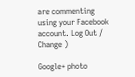are commenting using your Facebook account. Log Out / Change )

Google+ photo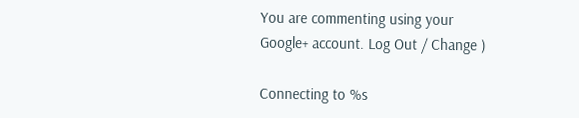You are commenting using your Google+ account. Log Out / Change )

Connecting to %s